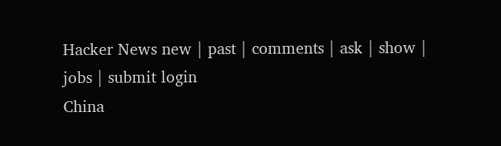Hacker News new | past | comments | ask | show | jobs | submit login
China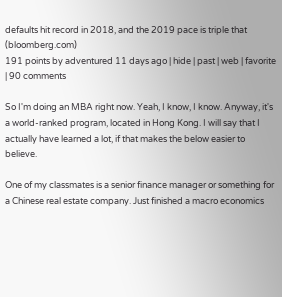defaults hit record in 2018, and the 2019 pace is triple that (bloomberg.com)
191 points by adventured 11 days ago | hide | past | web | favorite | 90 comments

So I'm doing an MBA right now. Yeah, I know, I know. Anyway, it's a world-ranked program, located in Hong Kong. I will say that I actually have learned a lot, if that makes the below easier to believe.

One of my classmates is a senior finance manager or something for a Chinese real estate company. Just finished a macro economics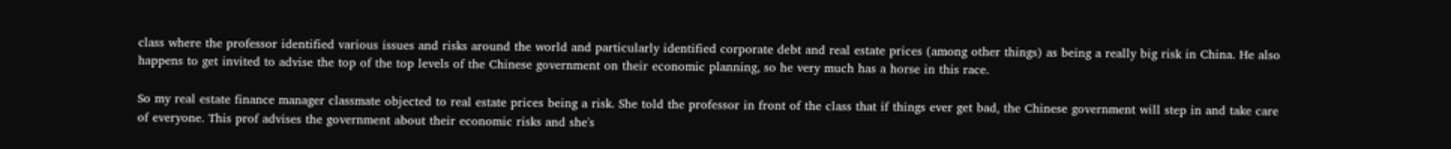class where the professor identified various issues and risks around the world and particularly identified corporate debt and real estate prices (among other things) as being a really big risk in China. He also happens to get invited to advise the top of the top levels of the Chinese government on their economic planning, so he very much has a horse in this race.

So my real estate finance manager classmate objected to real estate prices being a risk. She told the professor in front of the class that if things ever get bad, the Chinese government will step in and take care of everyone. This prof advises the government about their economic risks and she's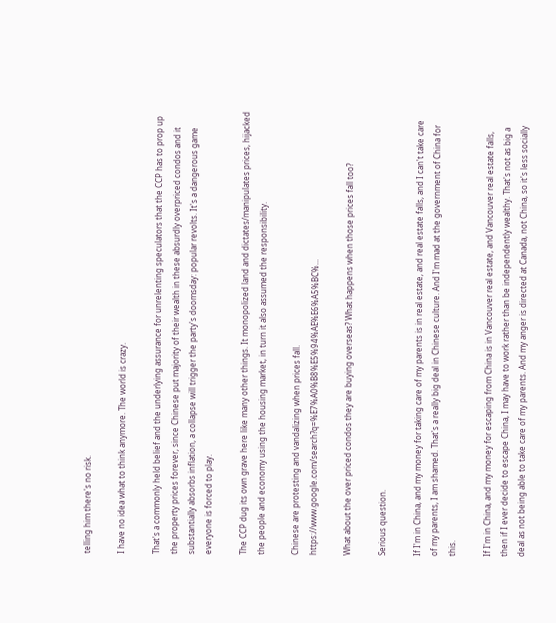telling him there's no risk.

I have no idea what to think anymore. The world is crazy.

That's a commonly held belief and the underlying assurance for unrelenting speculators that the CCP has to prop up the property prices forever, since Chinese put majority of their wealth in these absurdly overpriced condos and it substantially absorbs inflation, a collapse will trigger the party's doomsday: popular revolts. It's a dangerous game everyone is forced to play.

The CCP dug its own grave here like many other things. It monopolized land and dictates/manipulates prices, hijacked the people and economy using the housing market, in turn it also assumed the responsibility.

Chinese are protesting and vandalizing when prices fall. https://www.google.com/search?q=%E7%A0%B8%E5%94%AE%E6%A5%BC%...

What about the over priced condos they are buying overseas? What happens when those prices fall too?

Serious question.

If I'm in China, and my money for taking care of my parents is in real estate, and real estate falls, and I can't take care of my parents, I am shamed. That's a really big deal in Chinese culture. And I'm mad at the government of China for this.

If I'm in China, and my money for escaping from China is in Vancouver real estate, and Vancouver real estate falls, then if I ever decide to escape China, I may have to work rather than be independently wealthy. That's not as big a deal as not being able to take care of my parents. And my anger is directed at Canada, not China, so it's less socially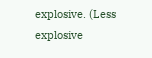explosive. (Less explosive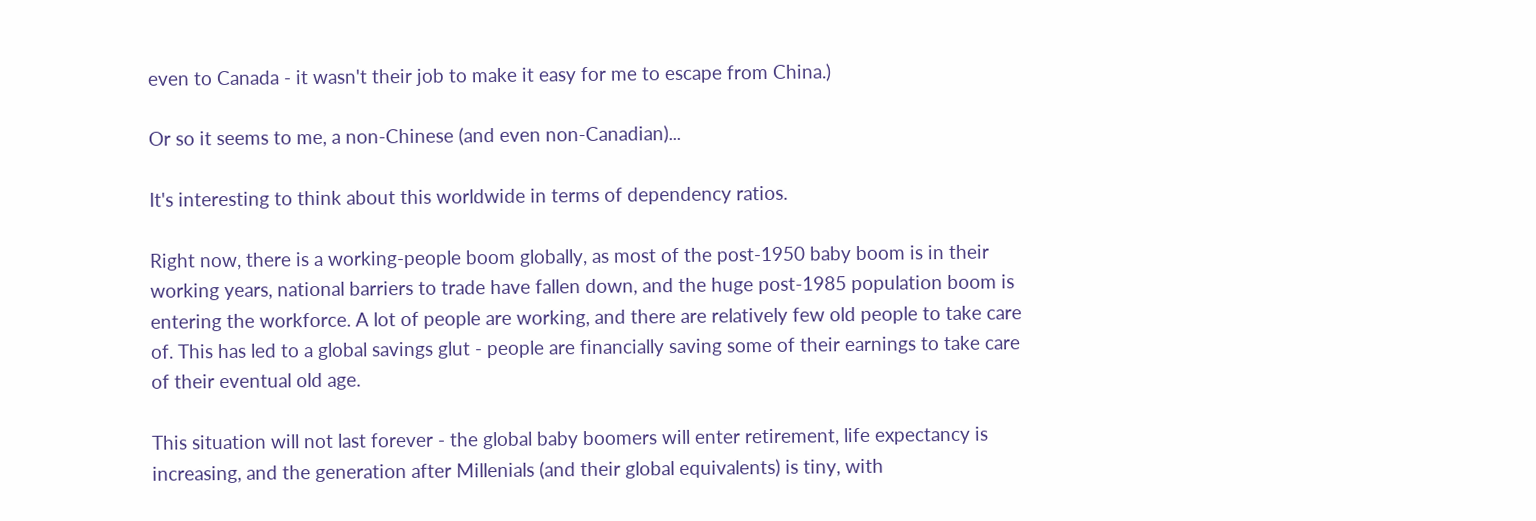even to Canada - it wasn't their job to make it easy for me to escape from China.)

Or so it seems to me, a non-Chinese (and even non-Canadian)...

It's interesting to think about this worldwide in terms of dependency ratios.

Right now, there is a working-people boom globally, as most of the post-1950 baby boom is in their working years, national barriers to trade have fallen down, and the huge post-1985 population boom is entering the workforce. A lot of people are working, and there are relatively few old people to take care of. This has led to a global savings glut - people are financially saving some of their earnings to take care of their eventual old age.

This situation will not last forever - the global baby boomers will enter retirement, life expectancy is increasing, and the generation after Millenials (and their global equivalents) is tiny, with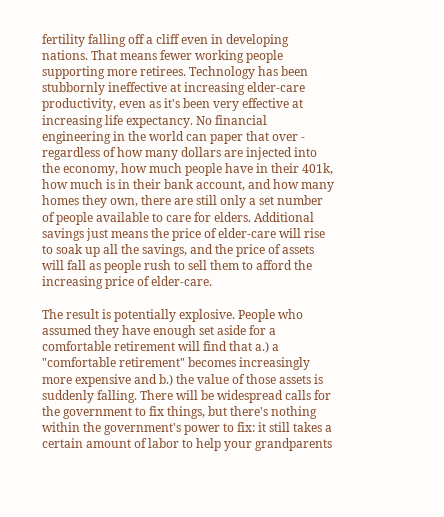fertility falling off a cliff even in developing nations. That means fewer working people supporting more retirees. Technology has been stubbornly ineffective at increasing elder-care productivity, even as it's been very effective at increasing life expectancy. No financial engineering in the world can paper that over - regardless of how many dollars are injected into the economy, how much people have in their 401k, how much is in their bank account, and how many homes they own, there are still only a set number of people available to care for elders. Additional savings just means the price of elder-care will rise to soak up all the savings, and the price of assets will fall as people rush to sell them to afford the increasing price of elder-care.

The result is potentially explosive. People who assumed they have enough set aside for a comfortable retirement will find that a.) a "comfortable retirement" becomes increasingly more expensive and b.) the value of those assets is suddenly falling. There will be widespread calls for the government to fix things, but there's nothing within the government's power to fix: it still takes a certain amount of labor to help your grandparents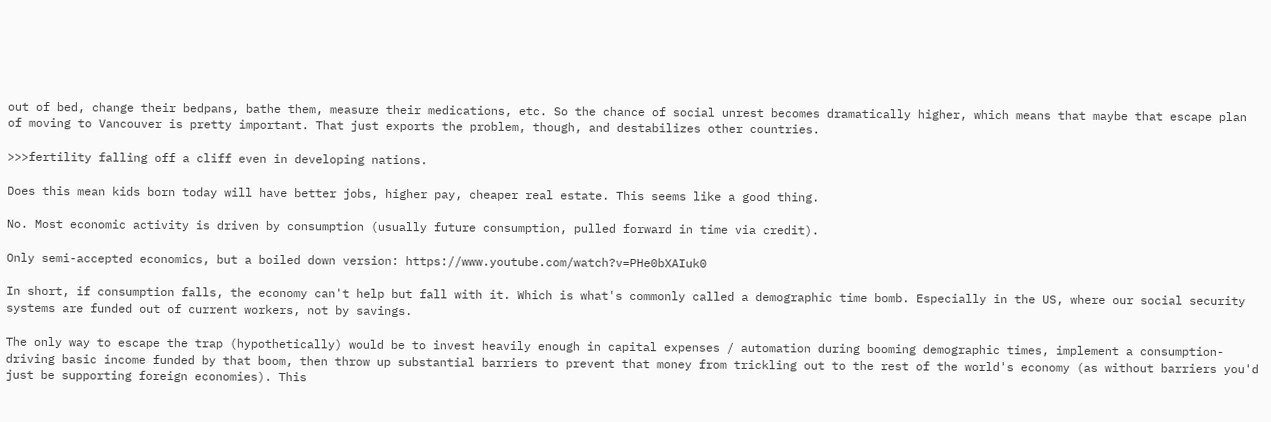out of bed, change their bedpans, bathe them, measure their medications, etc. So the chance of social unrest becomes dramatically higher, which means that maybe that escape plan of moving to Vancouver is pretty important. That just exports the problem, though, and destabilizes other countries.

>>>fertility falling off a cliff even in developing nations.

Does this mean kids born today will have better jobs, higher pay, cheaper real estate. This seems like a good thing.

No. Most economic activity is driven by consumption (usually future consumption, pulled forward in time via credit).

Only semi-accepted economics, but a boiled down version: https://www.youtube.com/watch?v=PHe0bXAIuk0

In short, if consumption falls, the economy can't help but fall with it. Which is what's commonly called a demographic time bomb. Especially in the US, where our social security systems are funded out of current workers, not by savings.

The only way to escape the trap (hypothetically) would be to invest heavily enough in capital expenses / automation during booming demographic times, implement a consumption-driving basic income funded by that boom, then throw up substantial barriers to prevent that money from trickling out to the rest of the world's economy (as without barriers you'd just be supporting foreign economies). This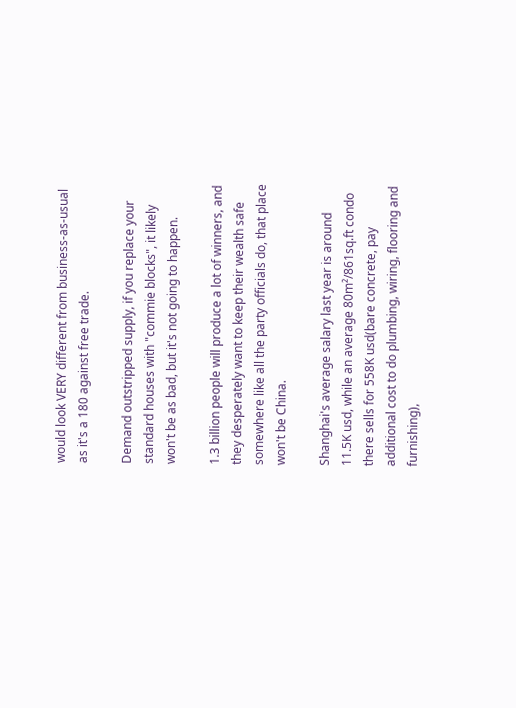would look VERY different from business-as-usual as it's a 180 against free trade.

Demand outstripped supply, if you replace your standard houses with "commie blocks", it likely won't be as bad, but it's not going to happen.

1.3 billion people will produce a lot of winners, and they desperately want to keep their wealth safe somewhere like all the party officials do, that place won't be China.

Shanghai's average salary last year is around 11.5K usd, while an average 80m²/861sq.ft condo there sells for 558K usd(bare concrete, pay additional cost to do plumbing, wiring, flooring and furnishing),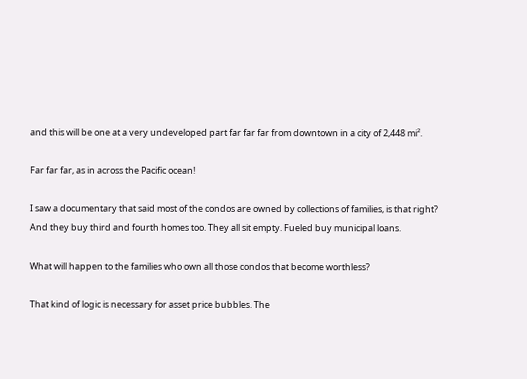and this will be one at a very undeveloped part far far far from downtown in a city of 2,448 mi².

Far far far, as in across the Pacific ocean!

I saw a documentary that said most of the condos are owned by collections of families, is that right? And they buy third and fourth homes too. They all sit empty. Fueled buy municipal loans.

What will happen to the families who own all those condos that become worthless?

That kind of logic is necessary for asset price bubbles. The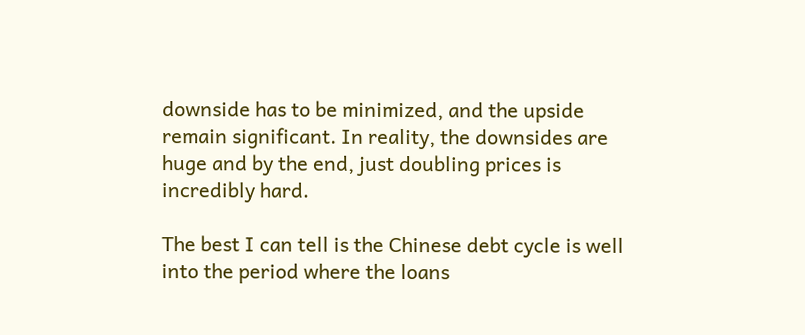downside has to be minimized, and the upside remain significant. In reality, the downsides are huge and by the end, just doubling prices is incredibly hard.

The best I can tell is the Chinese debt cycle is well into the period where the loans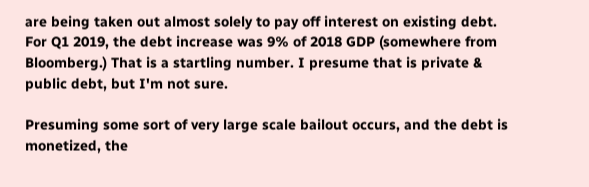are being taken out almost solely to pay off interest on existing debt. For Q1 2019, the debt increase was 9% of 2018 GDP (somewhere from Bloomberg.) That is a startling number. I presume that is private & public debt, but I'm not sure.

Presuming some sort of very large scale bailout occurs, and the debt is monetized, the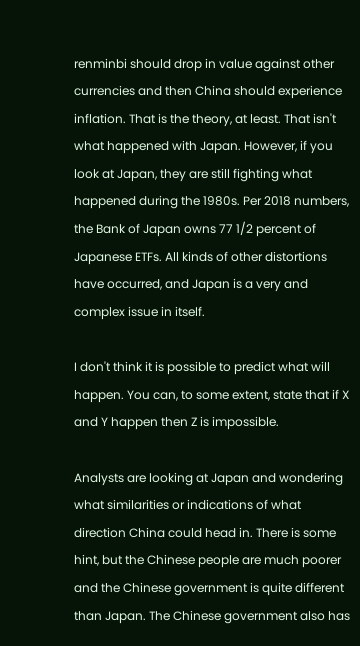renminbi should drop in value against other currencies and then China should experience inflation. That is the theory, at least. That isn't what happened with Japan. However, if you look at Japan, they are still fighting what happened during the 1980s. Per 2018 numbers, the Bank of Japan owns 77 1/2 percent of Japanese ETFs. All kinds of other distortions have occurred, and Japan is a very and complex issue in itself.

I don't think it is possible to predict what will happen. You can, to some extent, state that if X and Y happen then Z is impossible.

Analysts are looking at Japan and wondering what similarities or indications of what direction China could head in. There is some hint, but the Chinese people are much poorer and the Chinese government is quite different than Japan. The Chinese government also has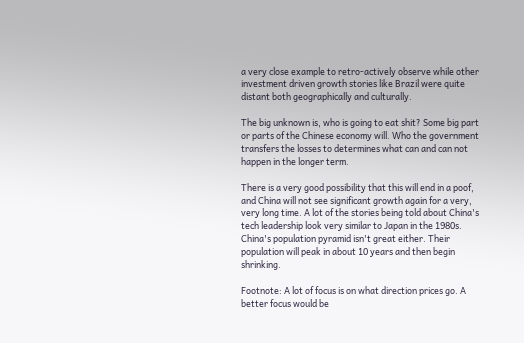a very close example to retro-actively observe while other investment driven growth stories like Brazil were quite distant both geographically and culturally.

The big unknown is, who is going to eat shit? Some big part or parts of the Chinese economy will. Who the government transfers the losses to determines what can and can not happen in the longer term.

There is a very good possibility that this will end in a poof, and China will not see significant growth again for a very, very long time. A lot of the stories being told about China's tech leadership look very similar to Japan in the 1980s. China's population pyramid isn't great either. Their population will peak in about 10 years and then begin shrinking.

Footnote: A lot of focus is on what direction prices go. A better focus would be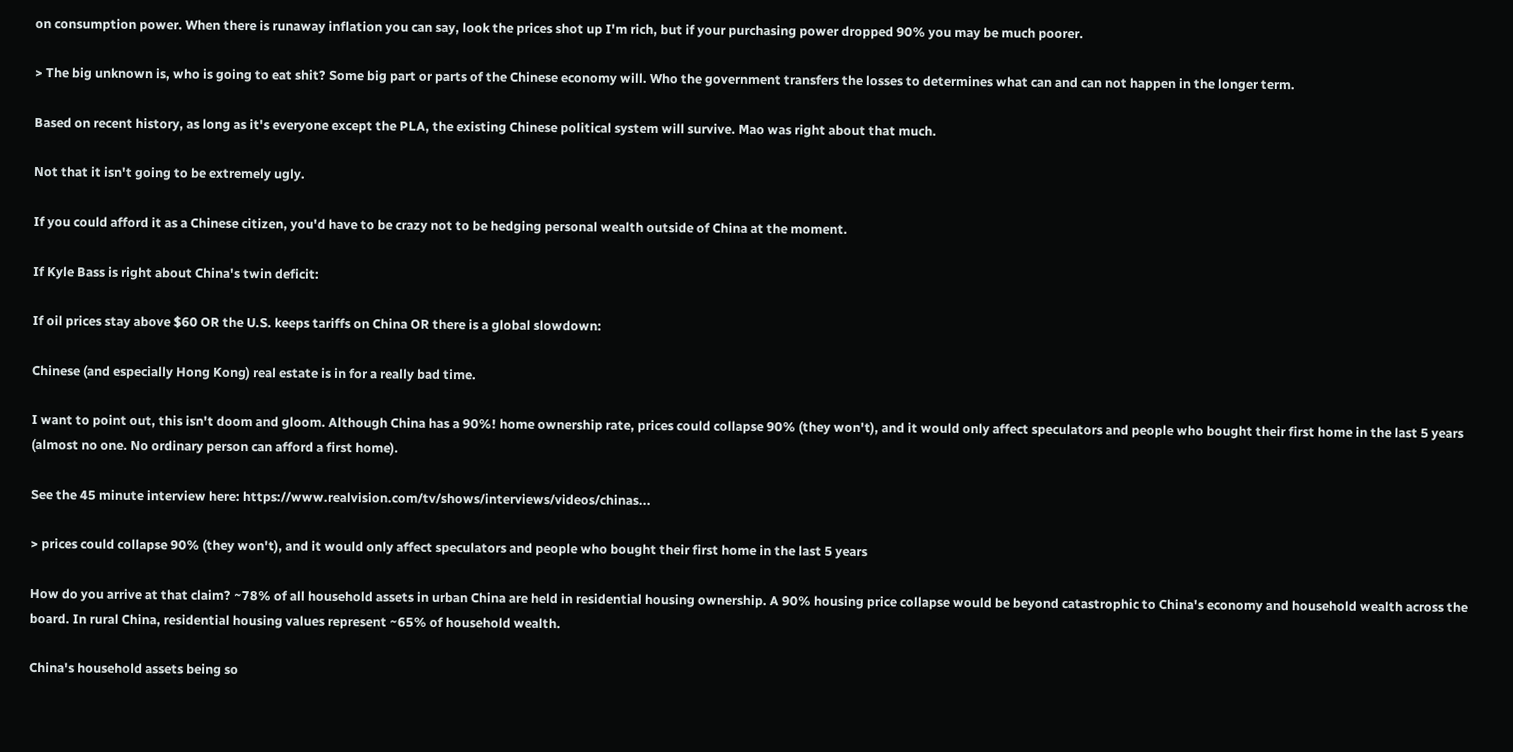on consumption power. When there is runaway inflation you can say, look the prices shot up I'm rich, but if your purchasing power dropped 90% you may be much poorer.

> The big unknown is, who is going to eat shit? Some big part or parts of the Chinese economy will. Who the government transfers the losses to determines what can and can not happen in the longer term.

Based on recent history, as long as it's everyone except the PLA, the existing Chinese political system will survive. Mao was right about that much.

Not that it isn't going to be extremely ugly.

If you could afford it as a Chinese citizen, you'd have to be crazy not to be hedging personal wealth outside of China at the moment.

If Kyle Bass is right about China's twin deficit:

If oil prices stay above $60 OR the U.S. keeps tariffs on China OR there is a global slowdown:

Chinese (and especially Hong Kong) real estate is in for a really bad time.

I want to point out, this isn't doom and gloom. Although China has a 90%! home ownership rate, prices could collapse 90% (they won't), and it would only affect speculators and people who bought their first home in the last 5 years (almost no one. No ordinary person can afford a first home).

See the 45 minute interview here: https://www.realvision.com/tv/shows/interviews/videos/chinas...

> prices could collapse 90% (they won't), and it would only affect speculators and people who bought their first home in the last 5 years

How do you arrive at that claim? ~78% of all household assets in urban China are held in residential housing ownership. A 90% housing price collapse would be beyond catastrophic to China's economy and household wealth across the board. In rural China, residential housing values represent ~65% of household wealth.

China's household assets being so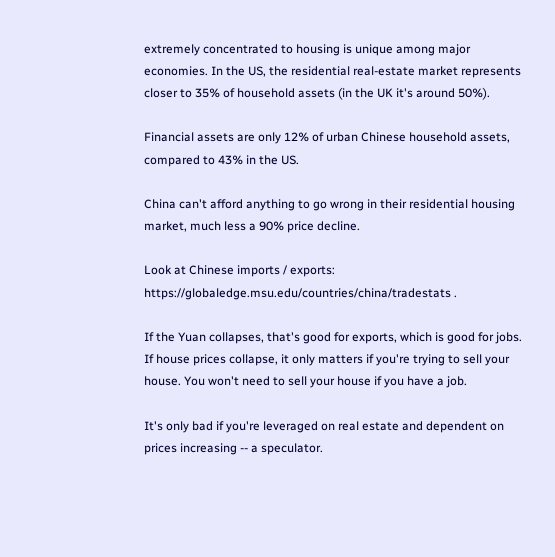extremely concentrated to housing is unique among major economies. In the US, the residential real-estate market represents closer to 35% of household assets (in the UK it's around 50%).

Financial assets are only 12% of urban Chinese household assets, compared to 43% in the US.

China can't afford anything to go wrong in their residential housing market, much less a 90% price decline.

Look at Chinese imports / exports: https://globaledge.msu.edu/countries/china/tradestats .

If the Yuan collapses, that's good for exports, which is good for jobs. If house prices collapse, it only matters if you're trying to sell your house. You won't need to sell your house if you have a job.

It's only bad if you're leveraged on real estate and dependent on prices increasing -- a speculator.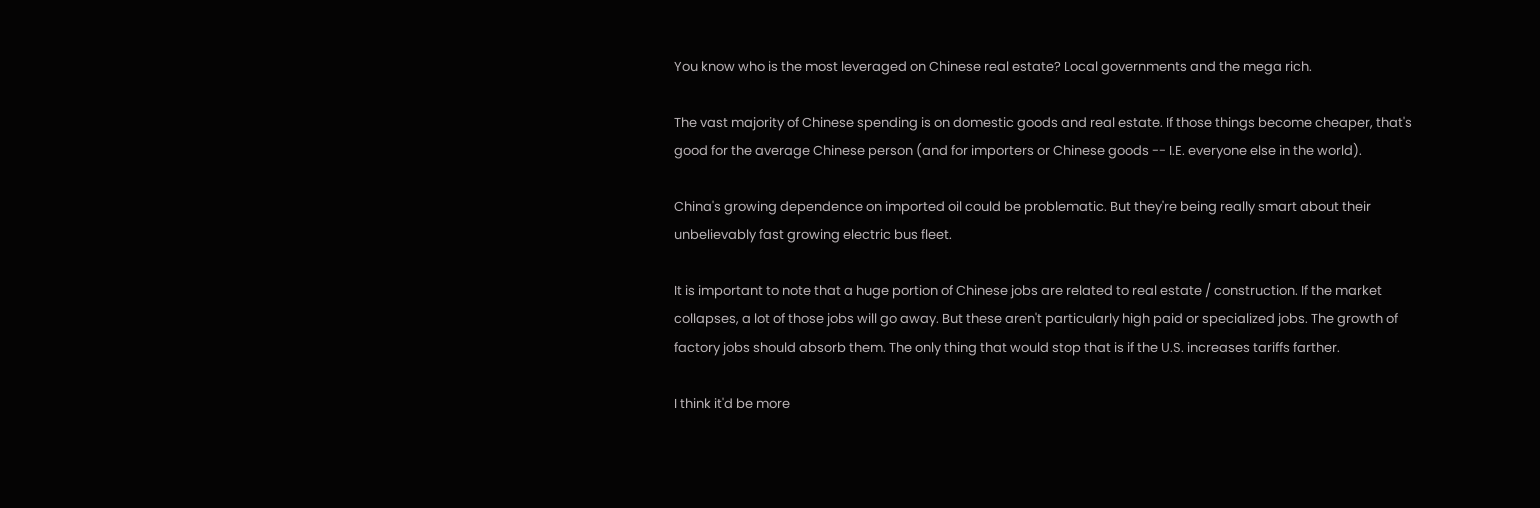You know who is the most leveraged on Chinese real estate? Local governments and the mega rich.

The vast majority of Chinese spending is on domestic goods and real estate. If those things become cheaper, that's good for the average Chinese person (and for importers or Chinese goods -- I.E. everyone else in the world).

China's growing dependence on imported oil could be problematic. But they're being really smart about their unbelievably fast growing electric bus fleet.

It is important to note that a huge portion of Chinese jobs are related to real estate / construction. If the market collapses, a lot of those jobs will go away. But these aren't particularly high paid or specialized jobs. The growth of factory jobs should absorb them. The only thing that would stop that is if the U.S. increases tariffs farther.

I think it'd be more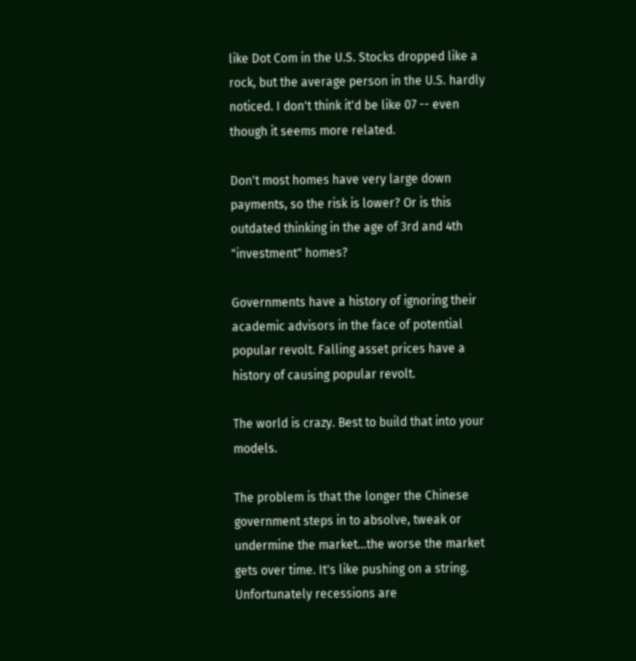like Dot Com in the U.S. Stocks dropped like a rock, but the average person in the U.S. hardly noticed. I don't think it'd be like 07 -- even though it seems more related.

Don't most homes have very large down payments, so the risk is lower? Or is this outdated thinking in the age of 3rd and 4th "investment" homes?

Governments have a history of ignoring their academic advisors in the face of potential popular revolt. Falling asset prices have a history of causing popular revolt.

The world is crazy. Best to build that into your models.

The problem is that the longer the Chinese government steps in to absolve, tweak or undermine the market...the worse the market gets over time. It's like pushing on a string. Unfortunately recessions are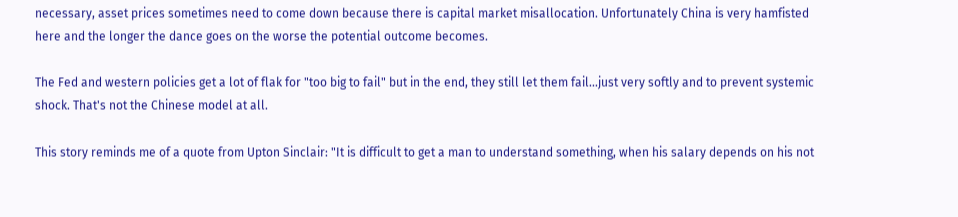necessary, asset prices sometimes need to come down because there is capital market misallocation. Unfortunately China is very hamfisted here and the longer the dance goes on the worse the potential outcome becomes.

The Fed and western policies get a lot of flak for "too big to fail" but in the end, they still let them fail...just very softly and to prevent systemic shock. That's not the Chinese model at all.

This story reminds me of a quote from Upton Sinclair: "It is difficult to get a man to understand something, when his salary depends on his not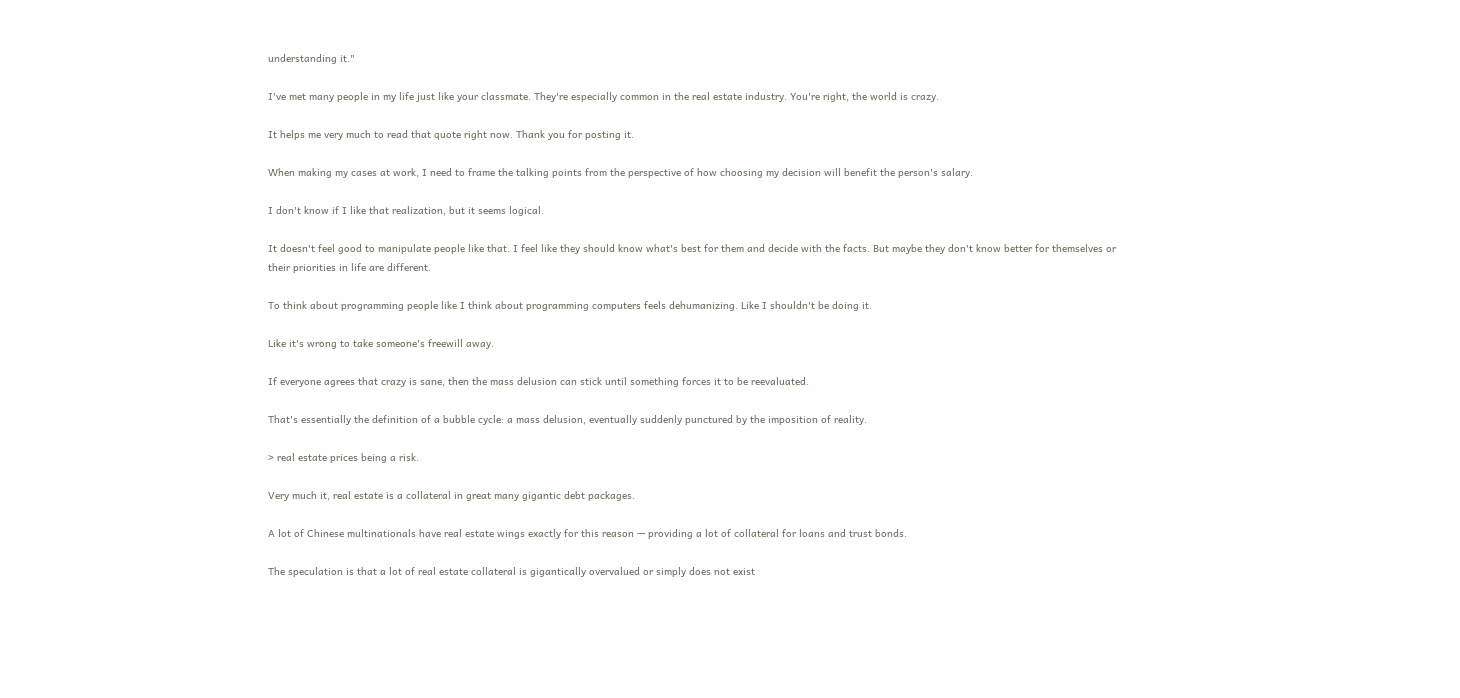understanding it."

I've met many people in my life just like your classmate. They're especially common in the real estate industry. You're right, the world is crazy.

It helps me very much to read that quote right now. Thank you for posting it.

When making my cases at work, I need to frame the talking points from the perspective of how choosing my decision will benefit the person's salary.

I don't know if I like that realization, but it seems logical.

It doesn't feel good to manipulate people like that. I feel like they should know what's best for them and decide with the facts. But maybe they don't know better for themselves or their priorities in life are different.

To think about programming people like I think about programming computers feels dehumanizing. Like I shouldn't be doing it.

Like it's wrong to take someone's freewill away.

If everyone agrees that crazy is sane, then the mass delusion can stick until something forces it to be reevaluated.

That's essentially the definition of a bubble cycle: a mass delusion, eventually suddenly punctured by the imposition of reality.

> real estate prices being a risk.

Very much it, real estate is a collateral in great many gigantic debt packages.

A lot of Chinese multinationals have real estate wings exactly for this reason — providing a lot of collateral for loans and trust bonds.

The speculation is that a lot of real estate collateral is gigantically overvalued or simply does not exist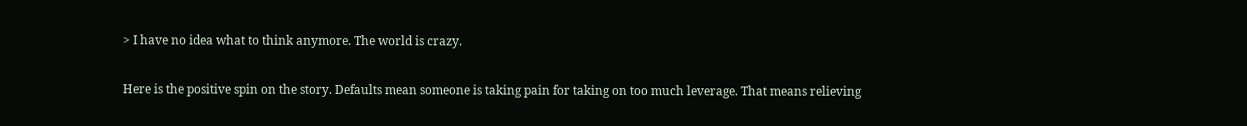> I have no idea what to think anymore. The world is crazy.

Here is the positive spin on the story. Defaults mean someone is taking pain for taking on too much leverage. That means relieving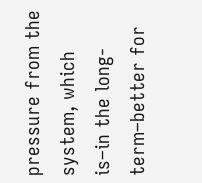pressure from the system, which is–in the long-term–better for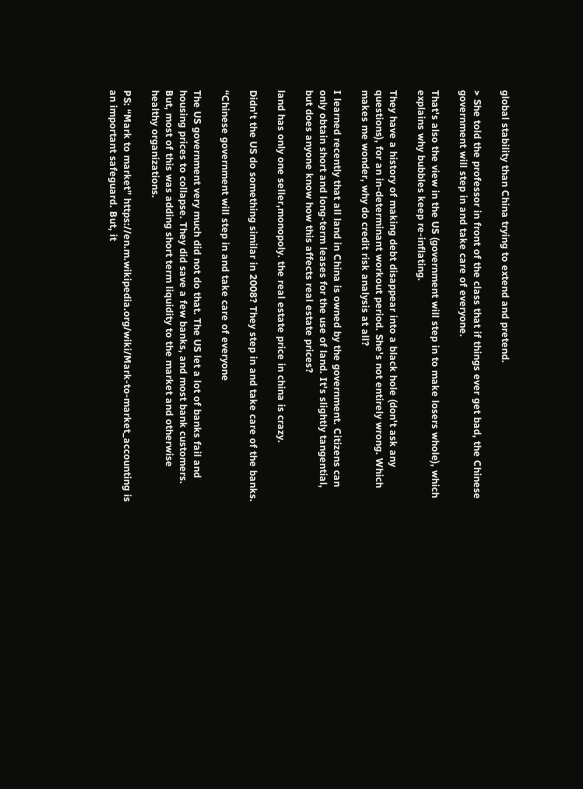global stability than China trying to extend and pretend.

> She told the professor in front of the class that if things ever get bad, the Chinese government will step in and take care of everyone.

That's also the view in the US (government will step in to make losers whole), which explains why bubbles keep re-inflating.

They have a history of making debt disappear into a black hole (don't ask any questions), for an in-determinant workout period. She's not entirely wrong. Which makes me wonder, why do credit risk analysis at all?

I learned recently that all land in China is owned by the government. Citizens can only obtain short and long-term leases for the use of land. It's slightly tangential, but does anyone know how this affects real estate prices?

land has only one seller,monopoly. the real estate price in china is crazy.

Didn't the US do something similar in 2008? They step in and take care of the banks.

“Chinese government will step in and take care of everyone

The US government very much did not do that. The US let a lot of banks fail and housing prices to collapse. They did save a few banks, and most bank customers. But, most of this was adding short term liquidity to the market and otherwise healthy organizations.

PS: “Mark to market” https://en.m.wikipedia.org/wiki/Mark-to-market_accounting is an important safeguard. But, it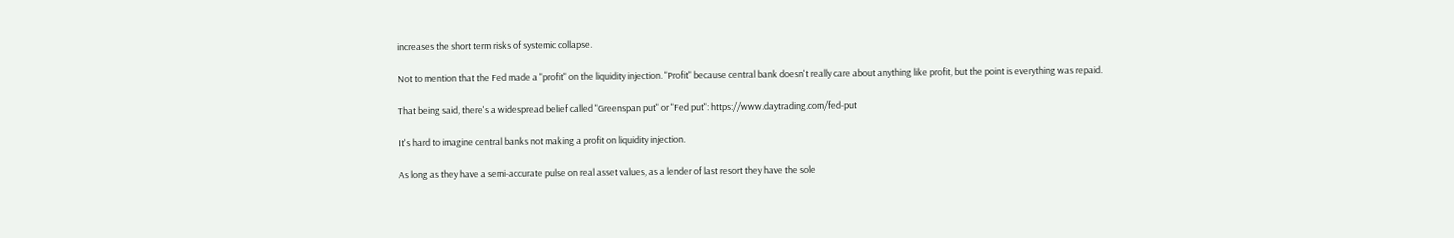increases the short term risks of systemic collapse.

Not to mention that the Fed made a "profit" on the liquidity injection. "Profit" because central bank doesn't really care about anything like profit, but the point is everything was repaid.

That being said, there's a widespread belief called "Greenspan put" or "Fed put": https://www.daytrading.com/fed-put

It's hard to imagine central banks not making a profit on liquidity injection.

As long as they have a semi-accurate pulse on real asset values, as a lender of last resort they have the sole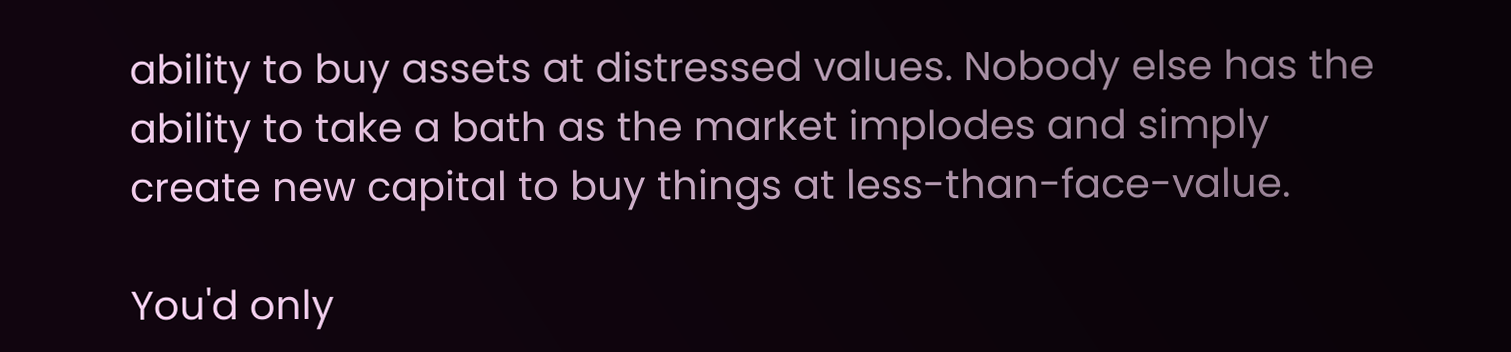ability to buy assets at distressed values. Nobody else has the ability to take a bath as the market implodes and simply create new capital to buy things at less-than-face-value.

You'd only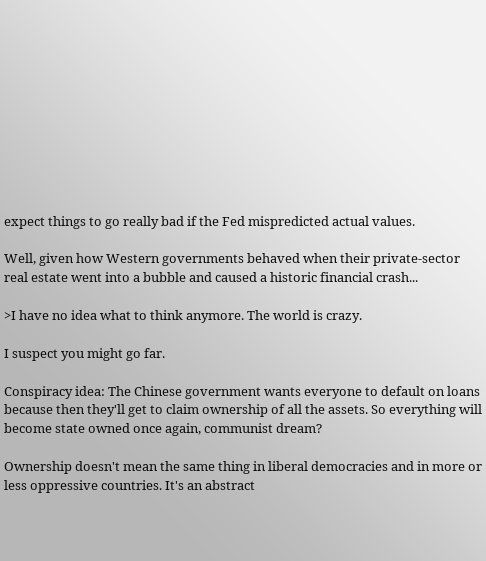expect things to go really bad if the Fed mispredicted actual values.

Well, given how Western governments behaved when their private-sector real estate went into a bubble and caused a historic financial crash...

>I have no idea what to think anymore. The world is crazy.

I suspect you might go far.

Conspiracy idea: The Chinese government wants everyone to default on loans because then they'll get to claim ownership of all the assets. So everything will become state owned once again, communist dream?

Ownership doesn't mean the same thing in liberal democracies and in more or less oppressive countries. It's an abstract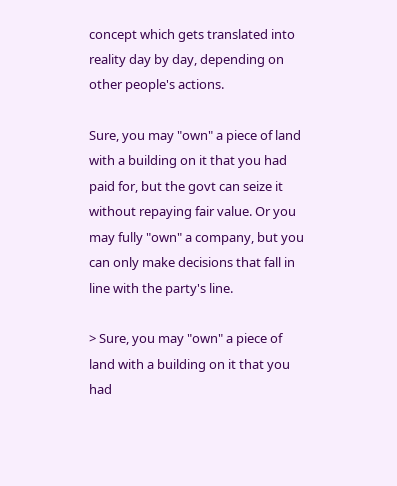concept which gets translated into reality day by day, depending on other people's actions.

Sure, you may "own" a piece of land with a building on it that you had paid for, but the govt can seize it without repaying fair value. Or you may fully "own" a company, but you can only make decisions that fall in line with the party's line.

> Sure, you may "own" a piece of land with a building on it that you had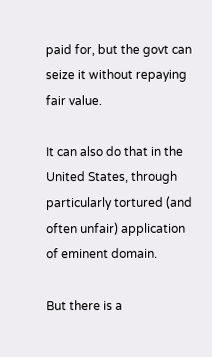paid for, but the govt can seize it without repaying fair value.

It can also do that in the United States, through particularly tortured (and often unfair) application of eminent domain.

But there is a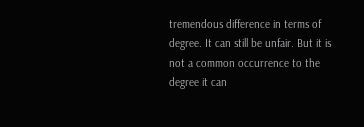tremendous difference in terms of degree. It can still be unfair. But it is not a common occurrence to the degree it can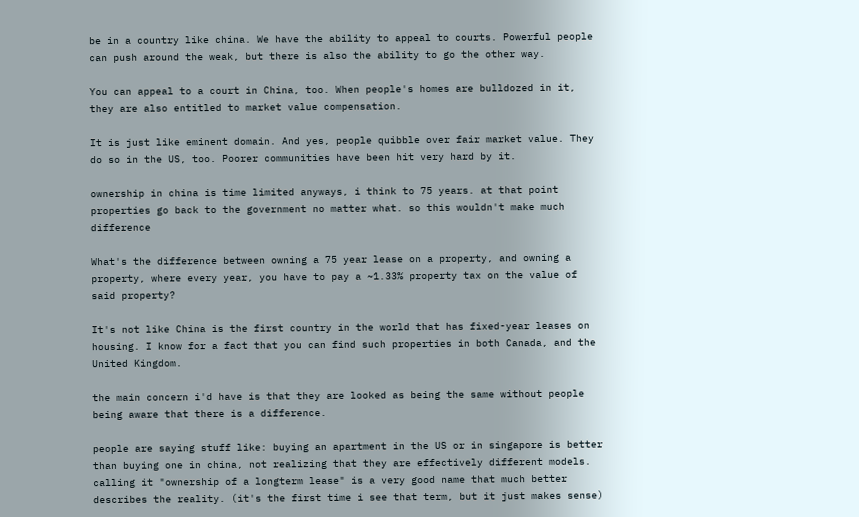be in a country like china. We have the ability to appeal to courts. Powerful people can push around the weak, but there is also the ability to go the other way.

You can appeal to a court in China, too. When people's homes are bulldozed in it, they are also entitled to market value compensation.

It is just like eminent domain. And yes, people quibble over fair market value. They do so in the US, too. Poorer communities have been hit very hard by it.

ownership in china is time limited anyways, i think to 75 years. at that point properties go back to the government no matter what. so this wouldn't make much difference

What's the difference between owning a 75 year lease on a property, and owning a property, where every year, you have to pay a ~1.33% property tax on the value of said property?

It's not like China is the first country in the world that has fixed-year leases on housing. I know for a fact that you can find such properties in both Canada, and the United Kingdom.

the main concern i'd have is that they are looked as being the same without people being aware that there is a difference.

people are saying stuff like: buying an apartment in the US or in singapore is better than buying one in china, not realizing that they are effectively different models. calling it "ownership of a longterm lease" is a very good name that much better describes the reality. (it's the first time i see that term, but it just makes sense)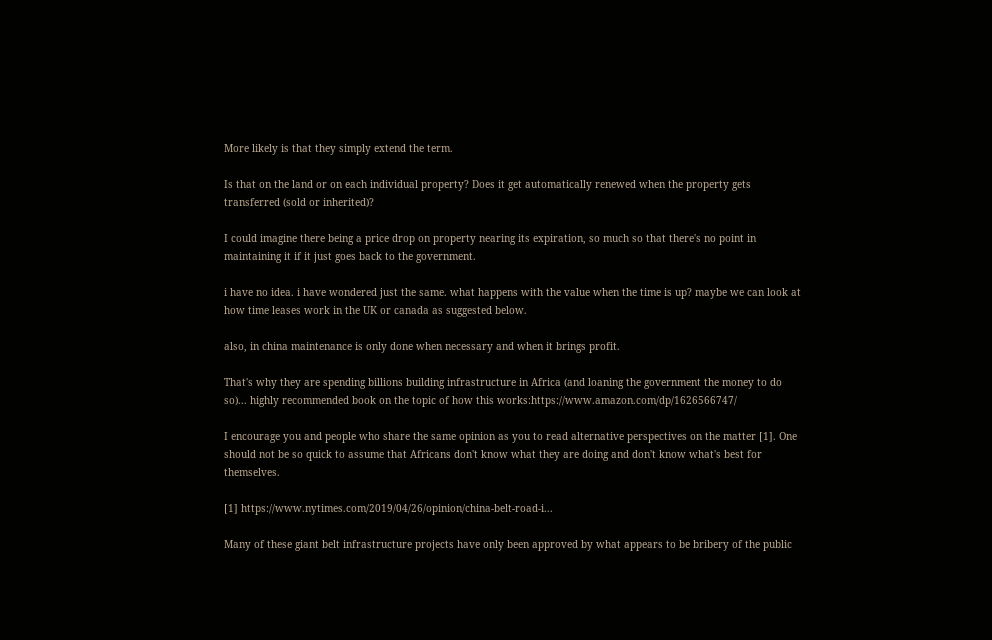More likely is that they simply extend the term.

Is that on the land or on each individual property? Does it get automatically renewed when the property gets transferred (sold or inherited)?

I could imagine there being a price drop on property nearing its expiration, so much so that there's no point in maintaining it if it just goes back to the government.

i have no idea. i have wondered just the same. what happens with the value when the time is up? maybe we can look at how time leases work in the UK or canada as suggested below.

also, in china maintenance is only done when necessary and when it brings profit.

That's why they are spending billions building infrastructure in Africa (and loaning the government the money to do so)... highly recommended book on the topic of how this works:https://www.amazon.com/dp/1626566747/

I encourage you and people who share the same opinion as you to read alternative perspectives on the matter [1]. One should not be so quick to assume that Africans don't know what they are doing and don't know what's best for themselves.

[1] https://www.nytimes.com/2019/04/26/opinion/china-belt-road-i...

Many of these giant belt infrastructure projects have only been approved by what appears to be bribery of the public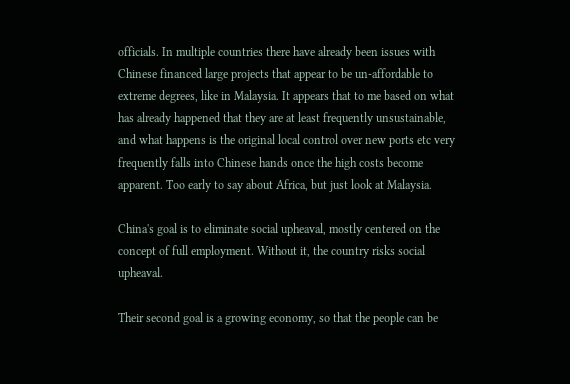officials. In multiple countries there have already been issues with Chinese financed large projects that appear to be un-affordable to extreme degrees, like in Malaysia. It appears that to me based on what has already happened that they are at least frequently unsustainable, and what happens is the original local control over new ports etc very frequently falls into Chinese hands once the high costs become apparent. Too early to say about Africa, but just look at Malaysia.

China's goal is to eliminate social upheaval, mostly centered on the concept of full employment. Without it, the country risks social upheaval.

Their second goal is a growing economy, so that the people can be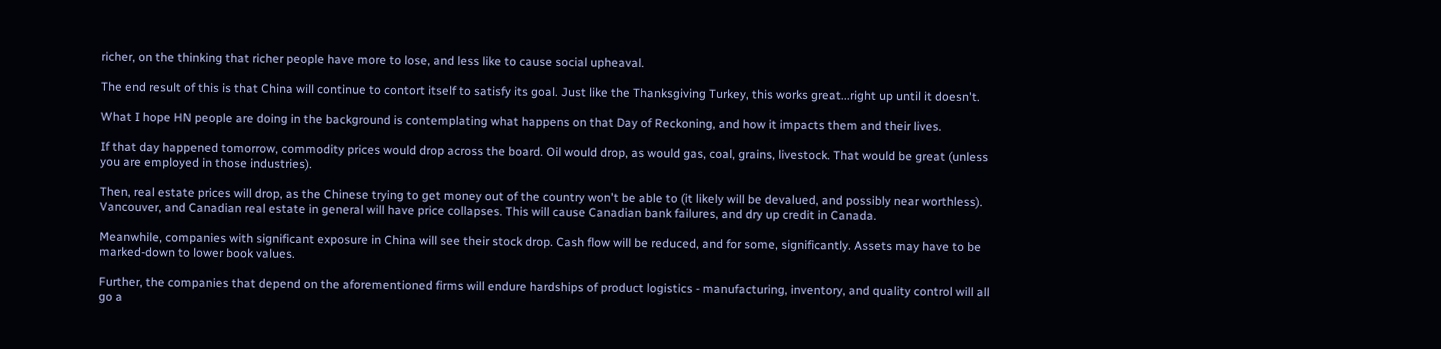richer, on the thinking that richer people have more to lose, and less like to cause social upheaval.

The end result of this is that China will continue to contort itself to satisfy its goal. Just like the Thanksgiving Turkey, this works great...right up until it doesn't.

What I hope HN people are doing in the background is contemplating what happens on that Day of Reckoning, and how it impacts them and their lives.

If that day happened tomorrow, commodity prices would drop across the board. Oil would drop, as would gas, coal, grains, livestock. That would be great (unless you are employed in those industries).

Then, real estate prices will drop, as the Chinese trying to get money out of the country won't be able to (it likely will be devalued, and possibly near worthless). Vancouver, and Canadian real estate in general will have price collapses. This will cause Canadian bank failures, and dry up credit in Canada.

Meanwhile, companies with significant exposure in China will see their stock drop. Cash flow will be reduced, and for some, significantly. Assets may have to be marked-down to lower book values.

Further, the companies that depend on the aforementioned firms will endure hardships of product logistics - manufacturing, inventory, and quality control will all go a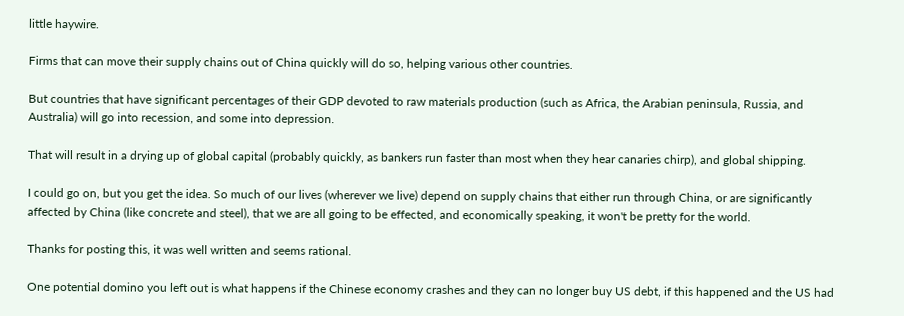little haywire.

Firms that can move their supply chains out of China quickly will do so, helping various other countries.

But countries that have significant percentages of their GDP devoted to raw materials production (such as Africa, the Arabian peninsula, Russia, and Australia) will go into recession, and some into depression.

That will result in a drying up of global capital (probably quickly, as bankers run faster than most when they hear canaries chirp), and global shipping.

I could go on, but you get the idea. So much of our lives (wherever we live) depend on supply chains that either run through China, or are significantly affected by China (like concrete and steel), that we are all going to be effected, and economically speaking, it won't be pretty for the world.

Thanks for posting this, it was well written and seems rational.

One potential domino you left out is what happens if the Chinese economy crashes and they can no longer buy US debt, if this happened and the US had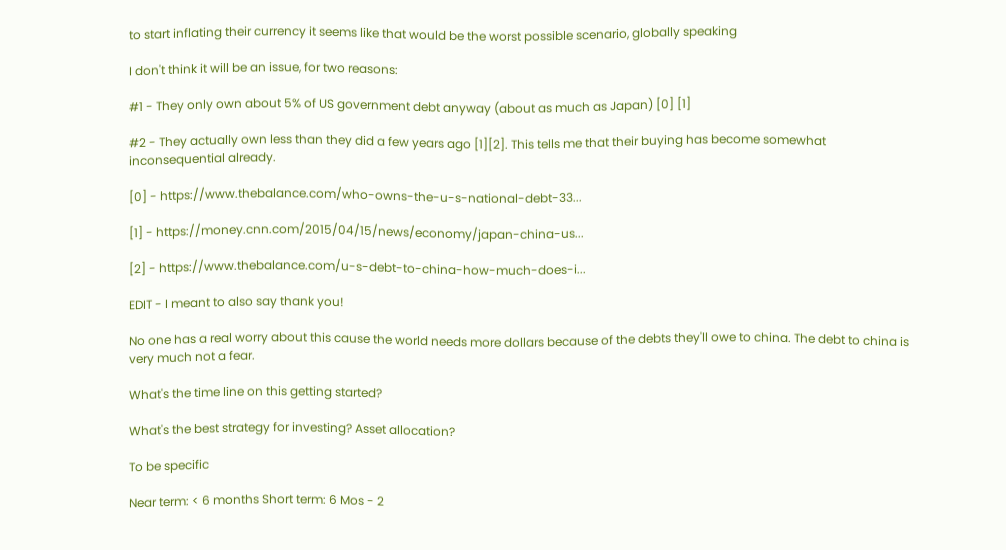to start inflating their currency it seems like that would be the worst possible scenario, globally speaking

I don't think it will be an issue, for two reasons:

#1 - They only own about 5% of US government debt anyway (about as much as Japan) [0] [1]

#2 - They actually own less than they did a few years ago [1][2]. This tells me that their buying has become somewhat inconsequential already.

[0] - https://www.thebalance.com/who-owns-the-u-s-national-debt-33...

[1] - https://money.cnn.com/2015/04/15/news/economy/japan-china-us...

[2] - https://www.thebalance.com/u-s-debt-to-china-how-much-does-i...

EDIT - I meant to also say thank you!

No one has a real worry about this cause the world needs more dollars because of the debts they'll owe to china. The debt to china is very much not a fear.

What's the time line on this getting started?

What's the best strategy for investing? Asset allocation?

To be specific

Near term: < 6 months Short term: 6 Mos - 2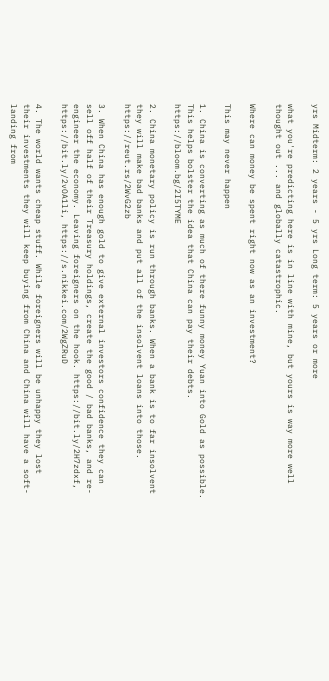yrs Midterm: 2 years - 5 yrs Long term: 5 years or more

what you're predicting here is in line with mine, but yours is way more well thought out ... and globally catastrophic.

Where can money be spent right now as an investment?

This may never happen

1. China is converting as much of there funny money Yuan into Gold as possible. This helps bolster the idea that China can pay their debts. https://bloom.bg/2I5TYME

2. China monetary policy is run through banks. When a bank is to far insolvent they will make bad banks and put all of the insolvent loans into those. https://reut.rs/2WvG2zb

3. When China has enough gold to give external investors confidence they can sell off half of their Treasury holdings, create the good / bad banks, and re-engineer the economy. Leaving foreigners on the hook. https://bit.ly/2H7zdxf, https://bit.ly/2vOA1li, https://s.nikkei.com/2WgZRuD

4. The world wants cheap stuff. While foreigners will be unhappy they lost their investments they will keep buying from China and China will have a soft-landing from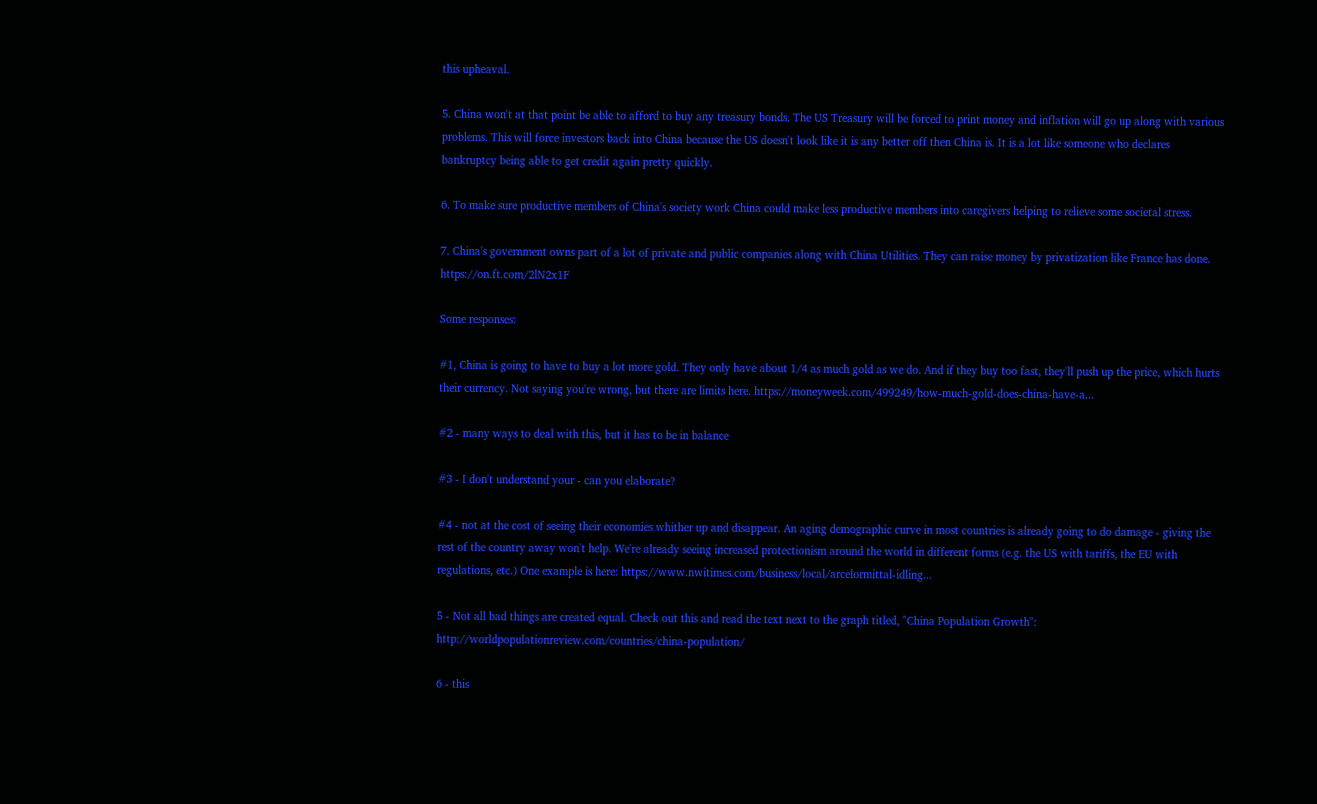this upheaval.

5. China won't at that point be able to afford to buy any treasury bonds. The US Treasury will be forced to print money and inflation will go up along with various problems. This will force investors back into China because the US doesn't look like it is any better off then China is. It is a lot like someone who declares bankruptcy being able to get credit again pretty quickly.

6. To make sure productive members of China's society work China could make less productive members into caregivers helping to relieve some societal stress.

7. China's government owns part of a lot of private and public companies along with China Utilities. They can raise money by privatization like France has done. https://on.ft.com/2lN2x1F

Some responses:

#1, China is going to have to buy a lot more gold. They only have about 1/4 as much gold as we do. And if they buy too fast, they'll push up the price, which hurts their currency. Not saying you're wrong, but there are limits here. https://moneyweek.com/499249/how-much-gold-does-china-have-a...

#2 - many ways to deal with this, but it has to be in balance

#3 - I don't understand your - can you elaborate?

#4 - not at the cost of seeing their economies whither up and disappear. An aging demographic curve in most countries is already going to do damage - giving the rest of the country away won't help. We're already seeing increased protectionism around the world in different forms (e.g. the US with tariffs, the EU with regulations, etc.) One example is here: https://www.nwitimes.com/business/local/arcelormittal-idling...

5 - Not all bad things are created equal. Check out this and read the text next to the graph titled, "China Population Growth": http://worldpopulationreview.com/countries/china-population/

6 - this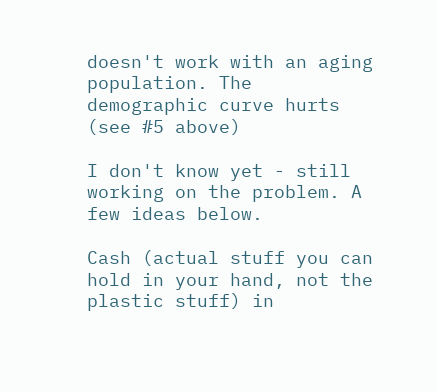doesn't work with an aging population. The demographic curve hurts (see #5 above)

I don't know yet - still working on the problem. A few ideas below.

Cash (actual stuff you can hold in your hand, not the plastic stuff) in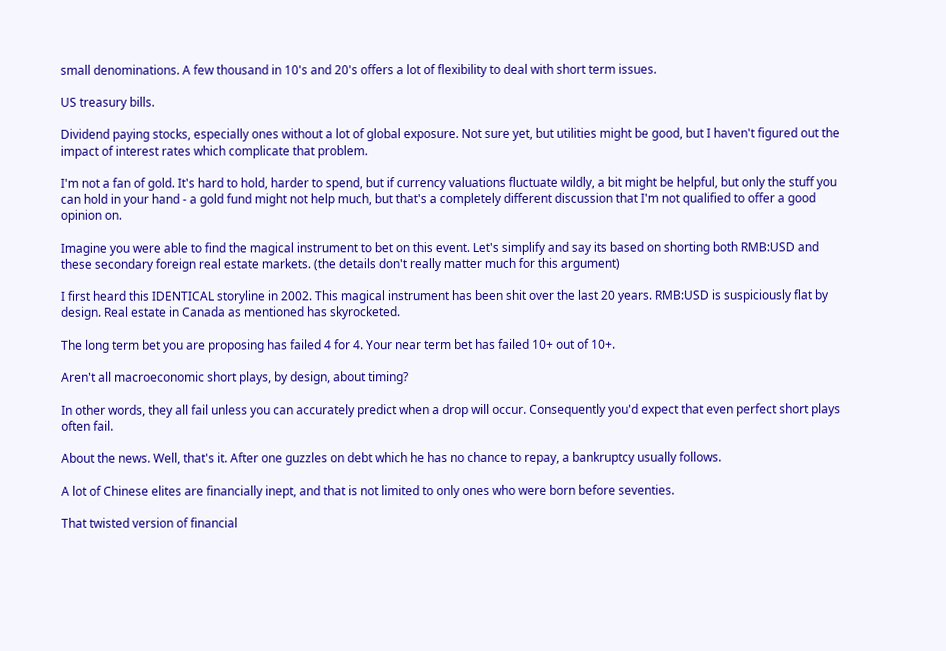small denominations. A few thousand in 10's and 20's offers a lot of flexibility to deal with short term issues.

US treasury bills.

Dividend paying stocks, especially ones without a lot of global exposure. Not sure yet, but utilities might be good, but I haven't figured out the impact of interest rates which complicate that problem.

I'm not a fan of gold. It's hard to hold, harder to spend, but if currency valuations fluctuate wildly, a bit might be helpful, but only the stuff you can hold in your hand - a gold fund might not help much, but that's a completely different discussion that I'm not qualified to offer a good opinion on.

Imagine you were able to find the magical instrument to bet on this event. Let's simplify and say its based on shorting both RMB:USD and these secondary foreign real estate markets. (the details don't really matter much for this argument)

I first heard this IDENTICAL storyline in 2002. This magical instrument has been shit over the last 20 years. RMB:USD is suspiciously flat by design. Real estate in Canada as mentioned has skyrocketed.

The long term bet you are proposing has failed 4 for 4. Your near term bet has failed 10+ out of 10+.

Aren't all macroeconomic short plays, by design, about timing?

In other words, they all fail unless you can accurately predict when a drop will occur. Consequently you'd expect that even perfect short plays often fail.

About the news. Well, that's it. After one guzzles on debt which he has no chance to repay, a bankruptcy usually follows.

A lot of Chinese elites are financially inept, and that is not limited to only ones who were born before seventies.

That twisted version of financial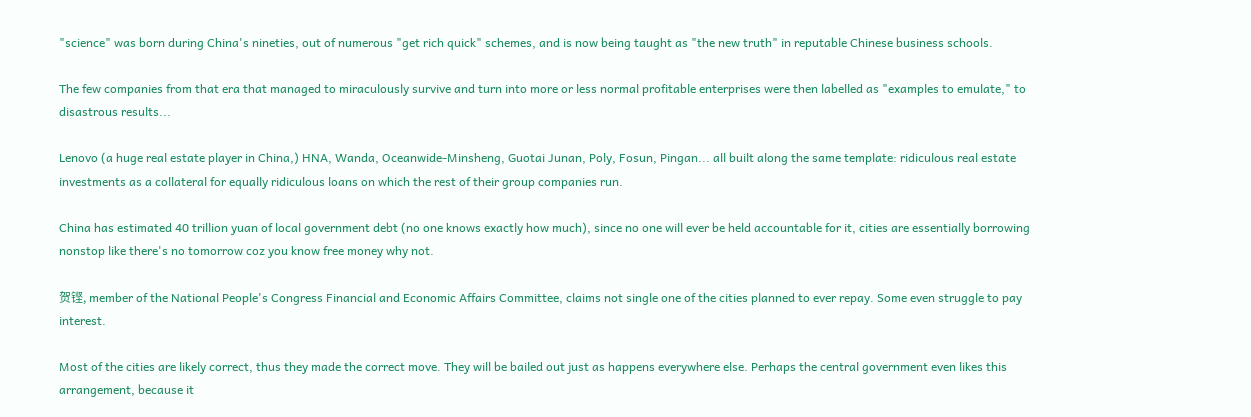"science" was born during China's nineties, out of numerous "get rich quick" schemes, and is now being taught as "the new truth" in reputable Chinese business schools.

The few companies from that era that managed to miraculously survive and turn into more or less normal profitable enterprises were then labelled as "examples to emulate," to disastrous results...

Lenovo (a huge real estate player in China,) HNA, Wanda, Oceanwide-Minsheng, Guotai Junan, Poly, Fosun, Pingan... all built along the same template: ridiculous real estate investments as a collateral for equally ridiculous loans on which the rest of their group companies run.

China has estimated 40 trillion yuan of local government debt (no one knows exactly how much), since no one will ever be held accountable for it, cities are essentially borrowing nonstop like there's no tomorrow coz you know free money why not.

贺铿, member of the National People's Congress Financial and Economic Affairs Committee, claims not single one of the cities planned to ever repay. Some even struggle to pay interest.

Most of the cities are likely correct, thus they made the correct move. They will be bailed out just as happens everywhere else. Perhaps the central government even likes this arrangement, because it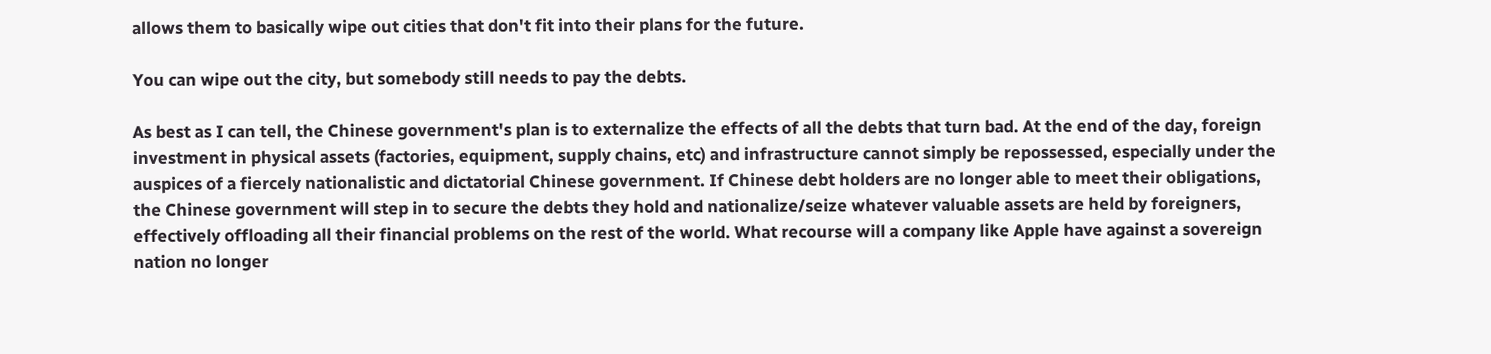allows them to basically wipe out cities that don't fit into their plans for the future.

You can wipe out the city, but somebody still needs to pay the debts.

As best as I can tell, the Chinese government's plan is to externalize the effects of all the debts that turn bad. At the end of the day, foreign investment in physical assets (factories, equipment, supply chains, etc) and infrastructure cannot simply be repossessed, especially under the auspices of a fiercely nationalistic and dictatorial Chinese government. If Chinese debt holders are no longer able to meet their obligations, the Chinese government will step in to secure the debts they hold and nationalize/seize whatever valuable assets are held by foreigners, effectively offloading all their financial problems on the rest of the world. What recourse will a company like Apple have against a sovereign nation no longer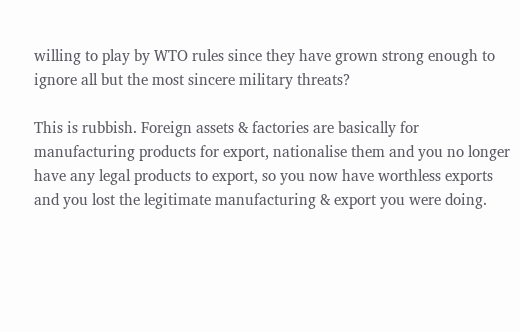willing to play by WTO rules since they have grown strong enough to ignore all but the most sincere military threats?

This is rubbish. Foreign assets & factories are basically for manufacturing products for export, nationalise them and you no longer have any legal products to export, so you now have worthless exports and you lost the legitimate manufacturing & export you were doing.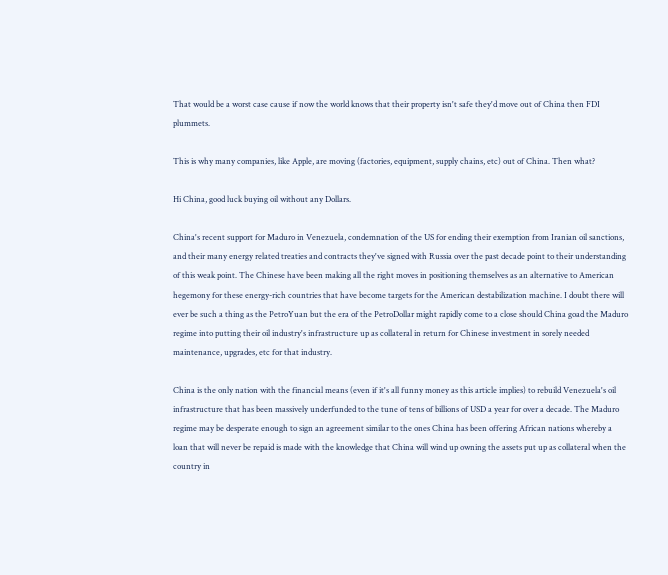That would be a worst case cause if now the world knows that their property isn't safe they'd move out of China then FDI plummets.

This is why many companies, like Apple, are moving (factories, equipment, supply chains, etc) out of China. Then what?

Hi China, good luck buying oil without any Dollars.

China's recent support for Maduro in Venezuela, condemnation of the US for ending their exemption from Iranian oil sanctions, and their many energy related treaties and contracts they've signed with Russia over the past decade point to their understanding of this weak point. The Chinese have been making all the right moves in positioning themselves as an alternative to American hegemony for these energy-rich countries that have become targets for the American destabilization machine. I doubt there will ever be such a thing as the PetroYuan but the era of the PetroDollar might rapidly come to a close should China goad the Maduro regime into putting their oil industry's infrastructure up as collateral in return for Chinese investment in sorely needed maintenance, upgrades, etc for that industry.

China is the only nation with the financial means (even if it's all funny money as this article implies) to rebuild Venezuela's oil infrastructure that has been massively underfunded to the tune of tens of billions of USD a year for over a decade. The Maduro regime may be desperate enough to sign an agreement similar to the ones China has been offering African nations whereby a loan that will never be repaid is made with the knowledge that China will wind up owning the assets put up as collateral when the country in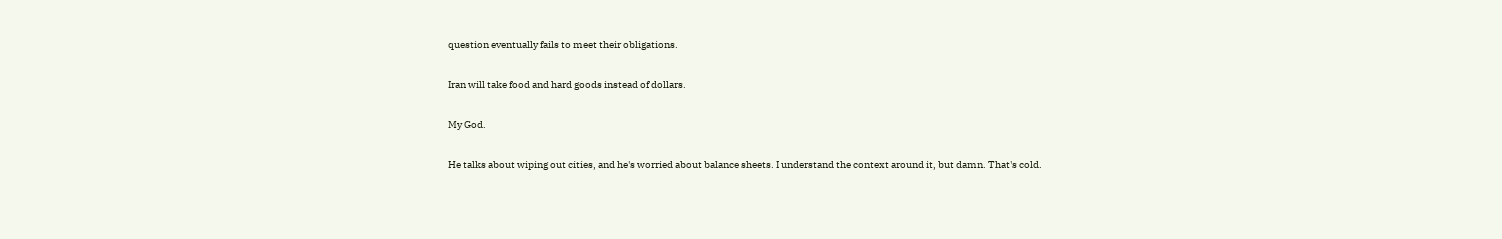question eventually fails to meet their obligations.

Iran will take food and hard goods instead of dollars.

My God.

He talks about wiping out cities, and he's worried about balance sheets. I understand the context around it, but damn. That's cold.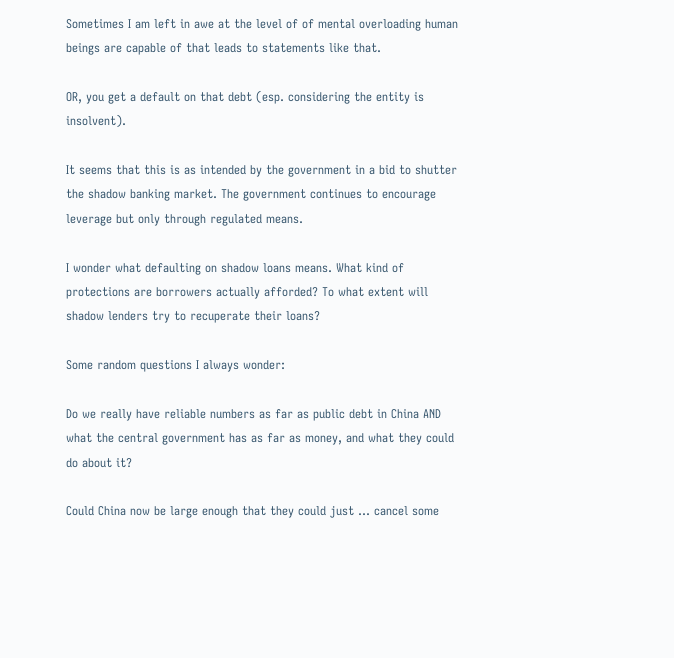Sometimes I am left in awe at the level of of mental overloading human beings are capable of that leads to statements like that.

OR, you get a default on that debt (esp. considering the entity is insolvent).

It seems that this is as intended by the government in a bid to shutter the shadow banking market. The government continues to encourage leverage but only through regulated means.

I wonder what defaulting on shadow loans means. What kind of protections are borrowers actually afforded? To what extent will shadow lenders try to recuperate their loans?

Some random questions I always wonder:

Do we really have reliable numbers as far as public debt in China AND what the central government has as far as money, and what they could do about it?

Could China now be large enough that they could just ... cancel some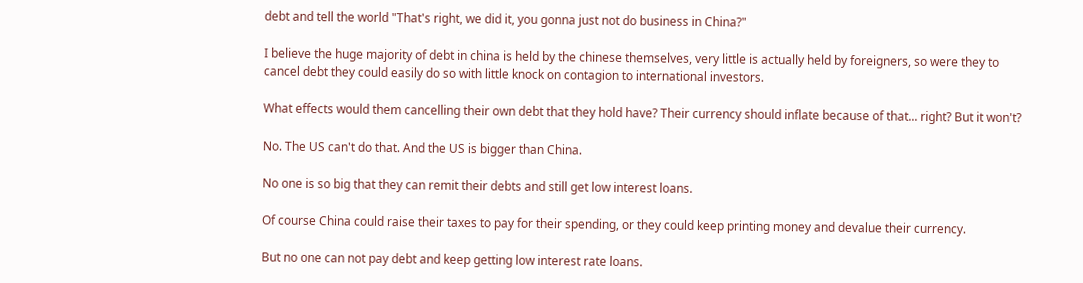debt and tell the world "That's right, we did it, you gonna just not do business in China?"

I believe the huge majority of debt in china is held by the chinese themselves, very little is actually held by foreigners, so were they to cancel debt they could easily do so with little knock on contagion to international investors.

What effects would them cancelling their own debt that they hold have? Their currency should inflate because of that... right? But it won't?

No. The US can't do that. And the US is bigger than China.

No one is so big that they can remit their debts and still get low interest loans.

Of course China could raise their taxes to pay for their spending, or they could keep printing money and devalue their currency.

But no one can not pay debt and keep getting low interest rate loans.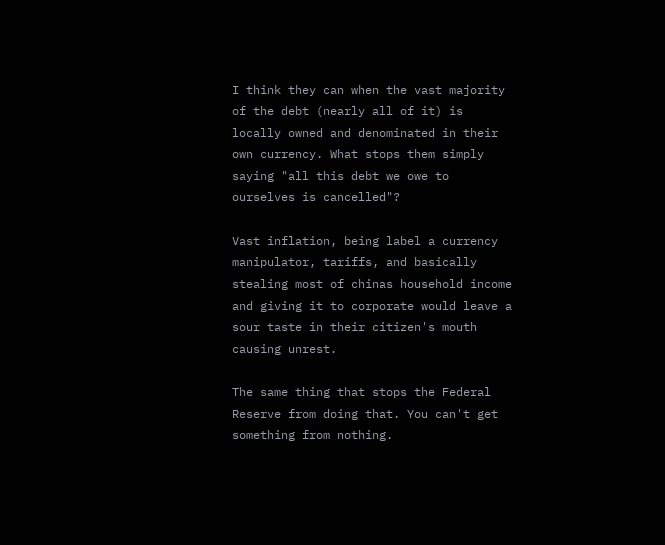I think they can when the vast majority of the debt (nearly all of it) is locally owned and denominated in their own currency. What stops them simply saying "all this debt we owe to ourselves is cancelled"?

Vast inflation, being label a currency manipulator, tariffs, and basically stealing most of chinas household income and giving it to corporate would leave a sour taste in their citizen's mouth causing unrest.

The same thing that stops the Federal Reserve from doing that. You can't get something from nothing.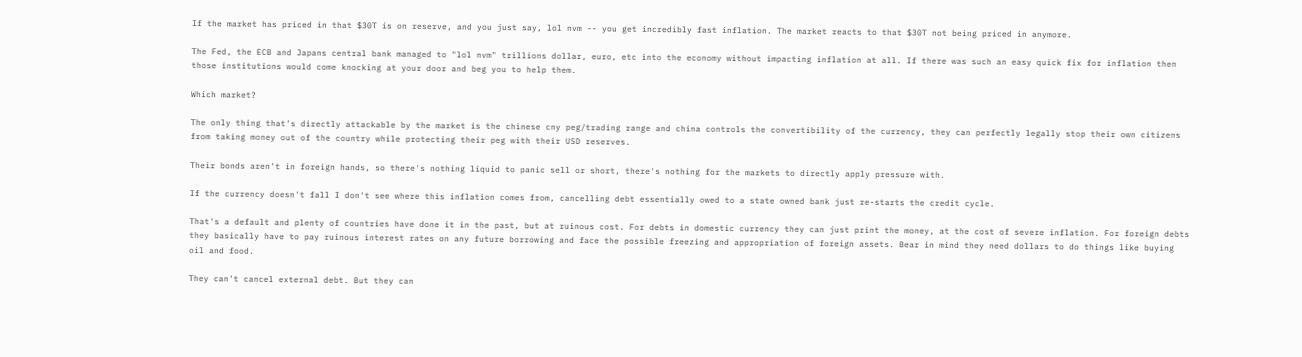If the market has priced in that $30T is on reserve, and you just say, lol nvm -- you get incredibly fast inflation. The market reacts to that $30T not being priced in anymore.

The Fed, the ECB and Japans central bank managed to "lol nvm" trillions dollar, euro, etc into the economy without impacting inflation at all. If there was such an easy quick fix for inflation then those institutions would come knocking at your door and beg you to help them.

Which market?

The only thing that's directly attackable by the market is the chinese cny peg/trading range and china controls the convertibility of the currency, they can perfectly legally stop their own citizens from taking money out of the country while protecting their peg with their USD reserves.

Their bonds aren't in foreign hands, so there's nothing liquid to panic sell or short, there's nothing for the markets to directly apply pressure with.

If the currency doesn't fall I don't see where this inflation comes from, cancelling debt essentially owed to a state owned bank just re-starts the credit cycle.

That's a default and plenty of countries have done it in the past, but at ruinous cost. For debts in domestic currency they can just print the money, at the cost of severe inflation. For foreign debts they basically have to pay ruinous interest rates on any future borrowing and face the possible freezing and appropriation of foreign assets. Bear in mind they need dollars to do things like buying oil and food.

They can't cancel external debt. But they can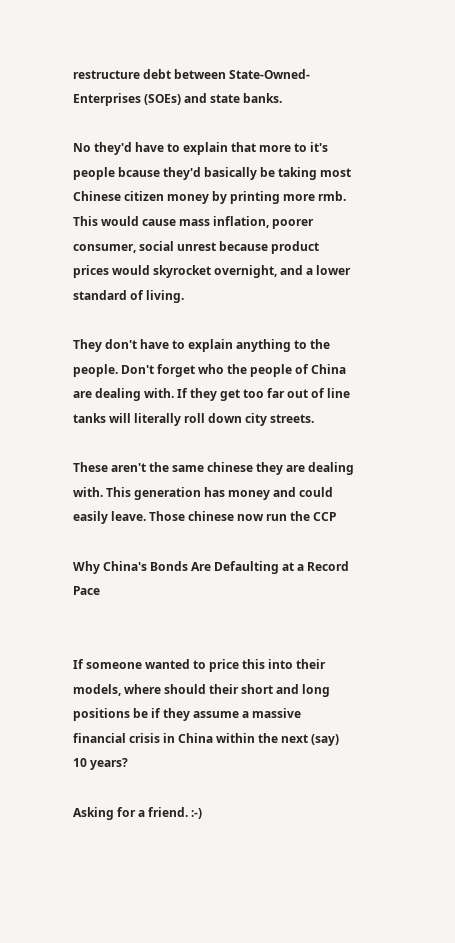restructure debt between State-Owned-Enterprises (SOEs) and state banks.

No they'd have to explain that more to it's people bcause they'd basically be taking most Chinese citizen money by printing more rmb. This would cause mass inflation, poorer consumer, social unrest because product prices would skyrocket overnight, and a lower standard of living.

They don't have to explain anything to the people. Don't forget who the people of China are dealing with. If they get too far out of line tanks will literally roll down city streets.

These aren't the same chinese they are dealing with. This generation has money and could easily leave. Those chinese now run the CCP

Why China's Bonds Are Defaulting at a Record Pace


If someone wanted to price this into their models, where should their short and long positions be if they assume a massive financial crisis in China within the next (say) 10 years?

Asking for a friend. :-)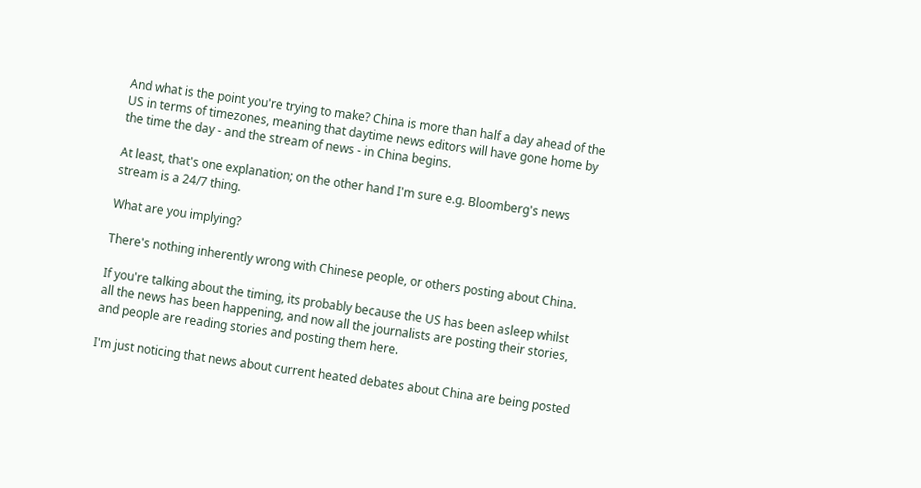And what is the point you're trying to make? China is more than half a day ahead of the US in terms of timezones, meaning that daytime news editors will have gone home by the time the day - and the stream of news - in China begins.

At least, that's one explanation; on the other hand I'm sure e.g. Bloomberg's news stream is a 24/7 thing.

What are you implying?

There's nothing inherently wrong with Chinese people, or others posting about China.

If you're talking about the timing, its probably because the US has been asleep whilst all the news has been happening, and now all the journalists are posting their stories, and people are reading stories and posting them here.

I'm just noticing that news about current heated debates about China are being posted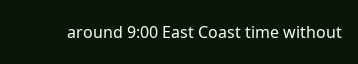around 9:00 East Coast time without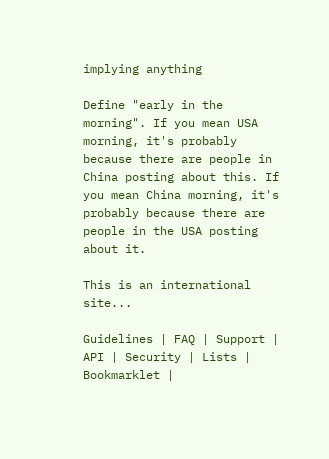implying anything

Define "early in the morning". If you mean USA morning, it's probably because there are people in China posting about this. If you mean China morning, it's probably because there are people in the USA posting about it.

This is an international site...

Guidelines | FAQ | Support | API | Security | Lists | Bookmarklet |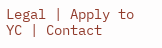Legal | Apply to YC | Contact